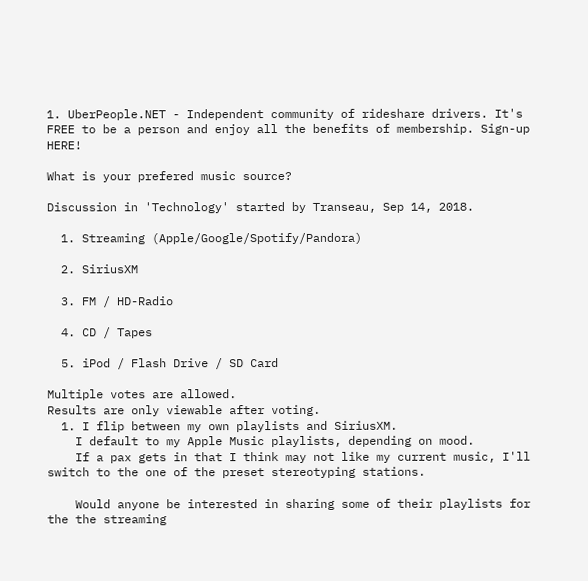1. UberPeople.NET - Independent community of rideshare drivers. It's FREE to be a person and enjoy all the benefits of membership. Sign-up HERE!

What is your prefered music source?

Discussion in 'Technology' started by Transeau, Sep 14, 2018.

  1. Streaming (Apple/Google/Spotify/Pandora)

  2. SiriusXM

  3. FM / HD-Radio

  4. CD / Tapes

  5. iPod / Flash Drive / SD Card

Multiple votes are allowed.
Results are only viewable after voting.
  1. I flip between my own playlists and SiriusXM.
    I default to my Apple Music playlists, depending on mood.
    If a pax gets in that I think may not like my current music, I'll switch to the one of the preset stereotyping stations.

    Would anyone be interested in sharing some of their playlists for the the streaming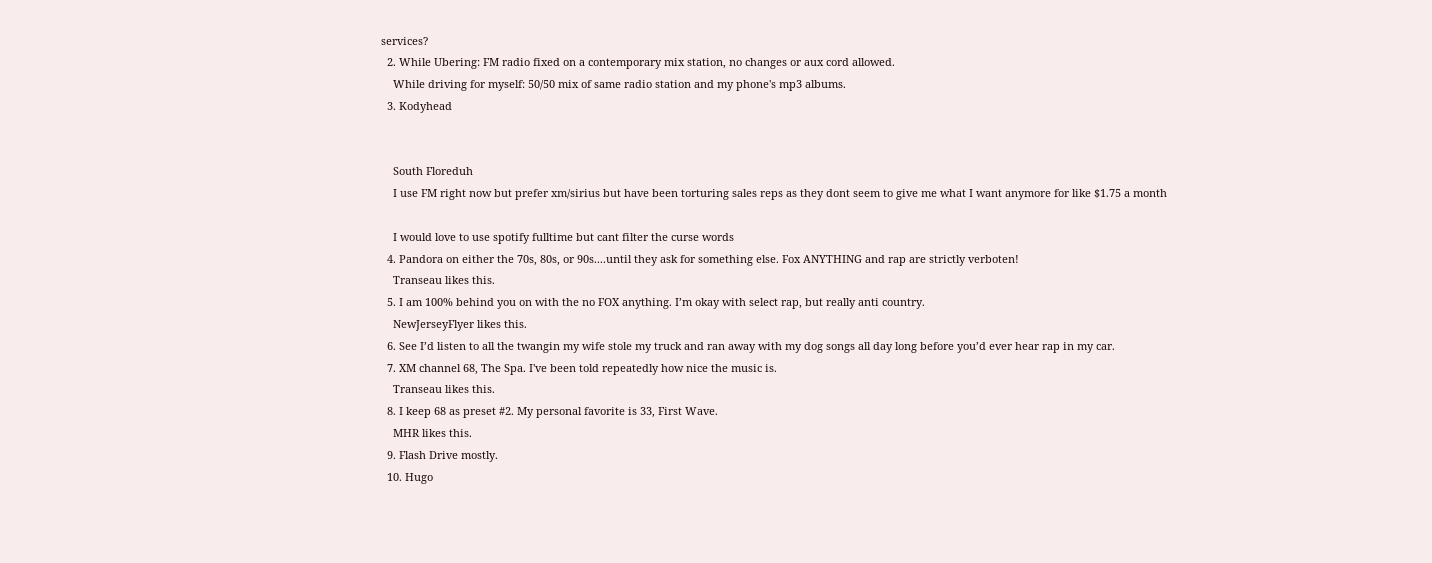services?
  2. While Ubering: FM radio fixed on a contemporary mix station, no changes or aux cord allowed.
    While driving for myself: 50/50 mix of same radio station and my phone's mp3 albums.
  3. Kodyhead


    South Floreduh
    I use FM right now but prefer xm/sirius but have been torturing sales reps as they dont seem to give me what I want anymore for like $1.75 a month

    I would love to use spotify fulltime but cant filter the curse words
  4. Pandora on either the 70s, 80s, or 90s....until they ask for something else. Fox ANYTHING and rap are strictly verboten!
    Transeau likes this.
  5. I am 100% behind you on with the no FOX anything. I’m okay with select rap, but really anti country.
    NewJerseyFlyer likes this.
  6. See I’d listen to all the twangin my wife stole my truck and ran away with my dog songs all day long before you’d ever hear rap in my car.
  7. XM channel 68, The Spa. I've been told repeatedly how nice the music is.
    Transeau likes this.
  8. I keep 68 as preset #2. My personal favorite is 33, First Wave.
    MHR likes this.
  9. Flash Drive mostly.
  10. Hugo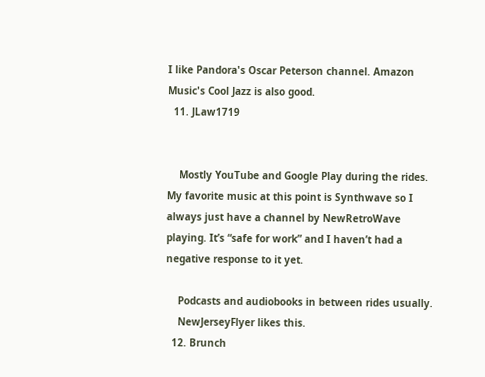I like Pandora's Oscar Peterson channel. Amazon Music's Cool Jazz is also good.
  11. JLaw1719


    Mostly YouTube and Google Play during the rides. My favorite music at this point is Synthwave so I always just have a channel by NewRetroWave playing. It’s “safe for work” and I haven’t had a negative response to it yet.

    Podcasts and audiobooks in between rides usually.
    NewJerseyFlyer likes this.
  12. Brunch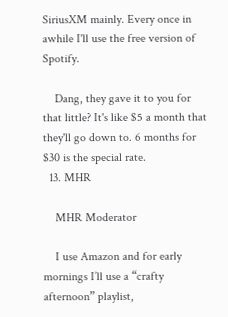SiriusXM mainly. Every once in awhile I'll use the free version of Spotify.

    Dang, they gave it to you for that little? It's like $5 a month that they'll go down to. 6 months for $30 is the special rate.
  13. MHR

    MHR Moderator

    I use Amazon and for early mornings I’ll use a “crafty afternoon” playlist,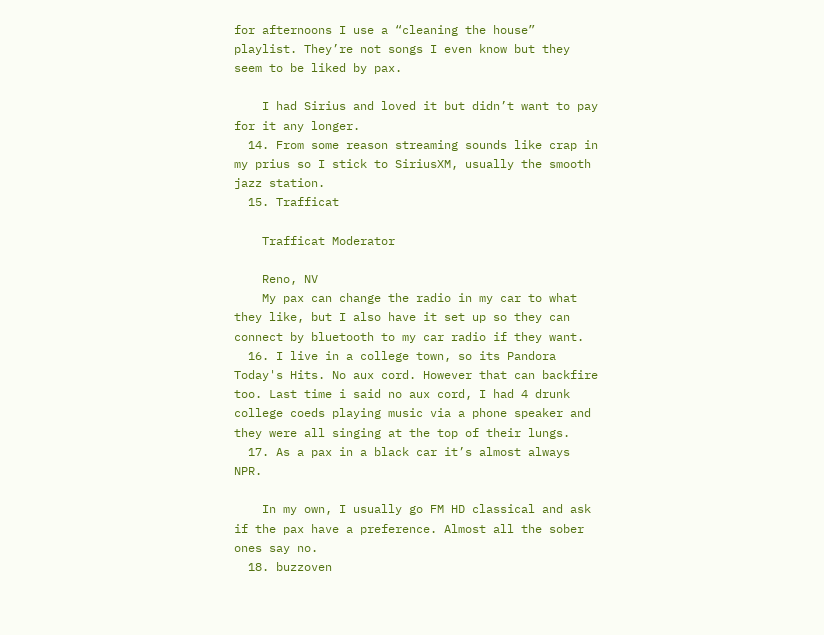for afternoons I use a “cleaning the house” playlist. They’re not songs I even know but they seem to be liked by pax.

    I had Sirius and loved it but didn’t want to pay for it any longer.
  14. From some reason streaming sounds like crap in my prius so I stick to SiriusXM, usually the smooth jazz station.
  15. Trafficat

    Trafficat Moderator

    Reno, NV
    My pax can change the radio in my car to what they like, but I also have it set up so they can connect by bluetooth to my car radio if they want.
  16. I live in a college town, so its Pandora Today's Hits. No aux cord. However that can backfire too. Last time i said no aux cord, I had 4 drunk college coeds playing music via a phone speaker and they were all singing at the top of their lungs.
  17. As a pax in a black car it’s almost always NPR.

    In my own, I usually go FM HD classical and ask if the pax have a preference. Almost all the sober ones say no.
  18. buzzoven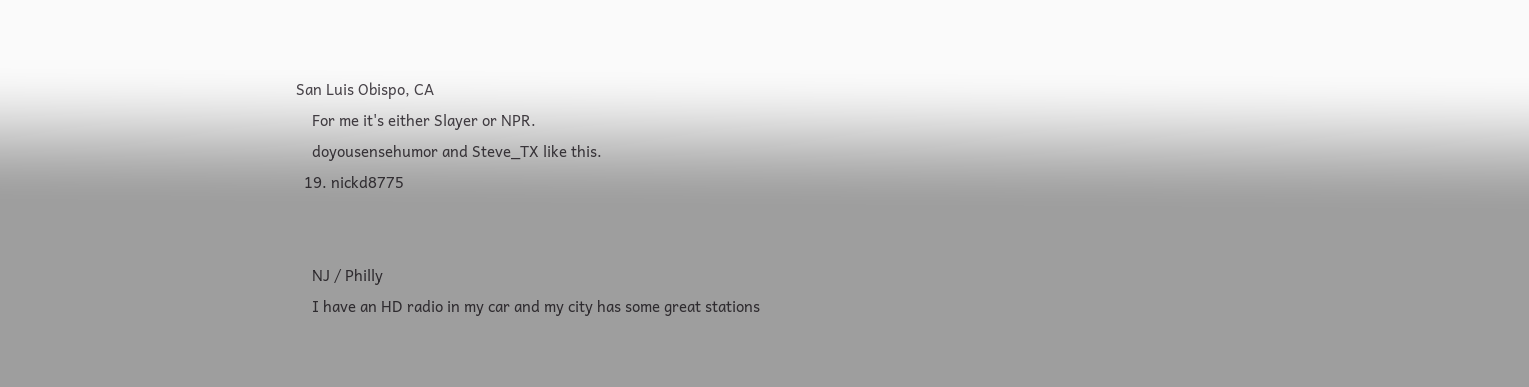San Luis Obispo, CA
    For me it's either Slayer or NPR.
    doyousensehumor and Steve_TX like this.
  19. nickd8775


    NJ / Philly
    I have an HD radio in my car and my city has some great stations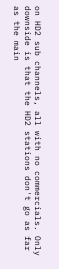on HD2 sub channels, all with no commercials. Only downside is that the HD2 stations don't go as far as the main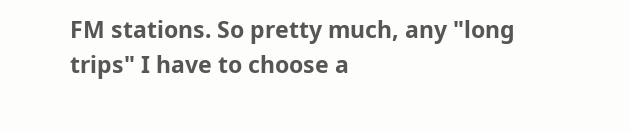FM stations. So pretty much, any "long trips" I have to choose a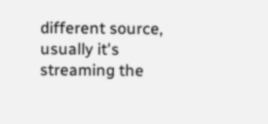different source, usually it's streaming the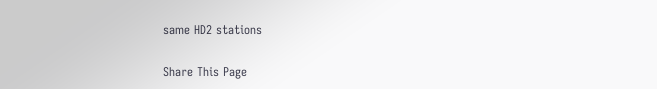same HD2 stations

Share This Page